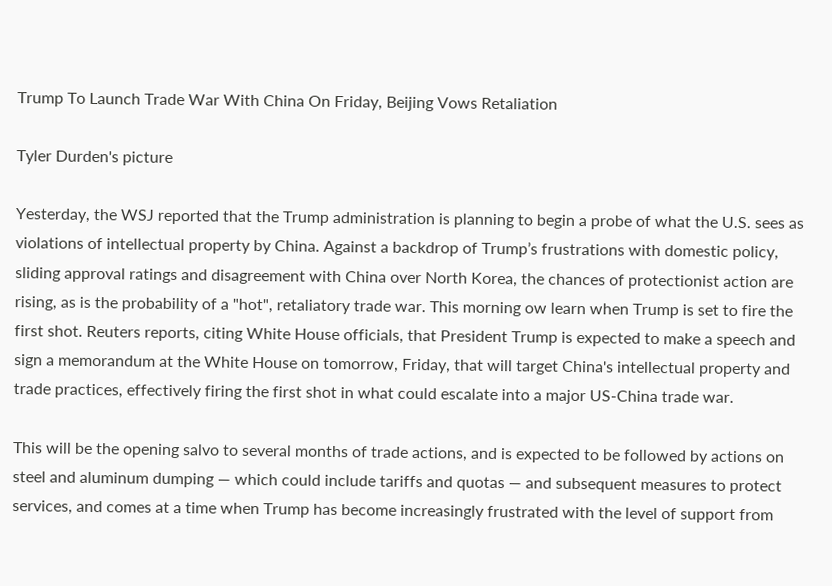Trump To Launch Trade War With China On Friday, Beijing Vows Retaliation

Tyler Durden's picture

Yesterday, the WSJ reported that the Trump administration is planning to begin a probe of what the U.S. sees as violations of intellectual property by China. Against a backdrop of Trump’s frustrations with domestic policy, sliding approval ratings and disagreement with China over North Korea, the chances of protectionist action are rising, as is the probability of a "hot", retaliatory trade war. This morning ow learn when Trump is set to fire the first shot. Reuters reports, citing White House officials, that President Trump is expected to make a speech and sign a memorandum at the White House on tomorrow, Friday, that will target China's intellectual property and trade practices, effectively firing the first shot in what could escalate into a major US-China trade war.

This will be the opening salvo to several months of trade actions, and is expected to be followed by actions on steel and aluminum dumping — which could include tariffs and quotas — and subsequent measures to protect services, and comes at a time when Trump has become increasingly frustrated with the level of support from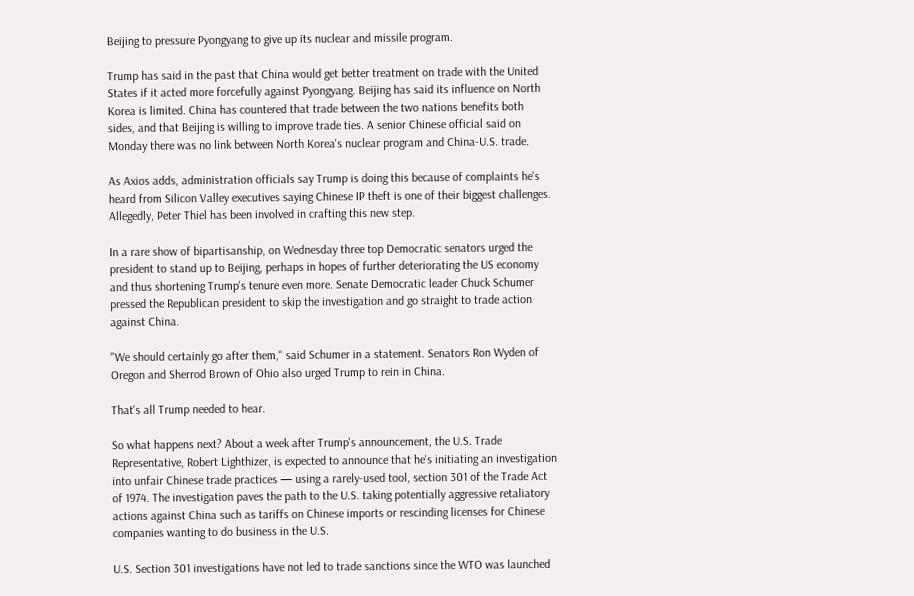Beijing to pressure Pyongyang to give up its nuclear and missile program.

Trump has said in the past that China would get better treatment on trade with the United States if it acted more forcefully against Pyongyang. Beijing has said its influence on North Korea is limited. China has countered that trade between the two nations benefits both sides, and that Beijing is willing to improve trade ties. A senior Chinese official said on Monday there was no link between North Korea's nuclear program and China-U.S. trade.

As Axios adds, administration officials say Trump is doing this because of complaints he's heard from Silicon Valley executives saying Chinese IP theft is one of their biggest challenges. Allegedly, Peter Thiel has been involved in crafting this new step.

In a rare show of bipartisanship, on Wednesday three top Democratic senators urged the president to stand up to Beijing, perhaps in hopes of further deteriorating the US economy and thus shortening Trump's tenure even more. Senate Democratic leader Chuck Schumer pressed the Republican president to skip the investigation and go straight to trade action against China.

"We should certainly go after them," said Schumer in a statement. Senators Ron Wyden of Oregon and Sherrod Brown of Ohio also urged Trump to rein in China.

That's all Trump needed to hear.

So what happens next? About a week after Trump's announcement, the U.S. Trade Representative, Robert Lighthizer, is expected to announce that he's initiating an investigation into unfair Chinese trade practices — using a rarely-used tool, section 301 of the Trade Act of 1974. The investigation paves the path to the U.S. taking potentially aggressive retaliatory actions against China such as tariffs on Chinese imports or rescinding licenses for Chinese companies wanting to do business in the U.S.

U.S. Section 301 investigations have not led to trade sanctions since the WTO was launched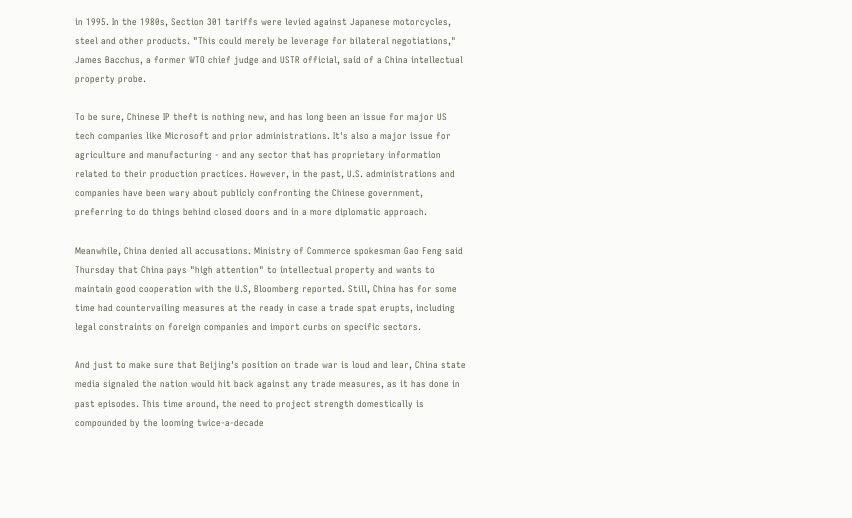in 1995. In the 1980s, Section 301 tariffs were levied against Japanese motorcycles, steel and other products. "This could merely be leverage for bilateral negotiations," James Bacchus, a former WTO chief judge and USTR official, said of a China intellectual property probe.

To be sure, Chinese IP theft is nothing new, and has long been an issue for major US tech companies like Microsoft and prior administrations. It's also a major issue for agriculture and manufacturing - and any sector that has proprietary information related to their production practices. However, in the past, U.S. administrations and companies have been wary about publicly confronting the Chinese government, preferring to do things behind closed doors and in a more diplomatic approach.

Meanwhile, China denied all accusations. Ministry of Commerce spokesman Gao Feng said Thursday that China pays "high attention" to intellectual property and wants to maintain good cooperation with the U.S, Bloomberg reported. Still, China has for some time had countervailing measures at the ready in case a trade spat erupts, including legal constraints on foreign companies and import curbs on specific sectors.

And just to make sure that Beijing's position on trade war is loud and lear, China state media signaled the nation would hit back against any trade measures, as it has done in past episodes. This time around, the need to project strength domestically is compounded by the looming twice-a-decade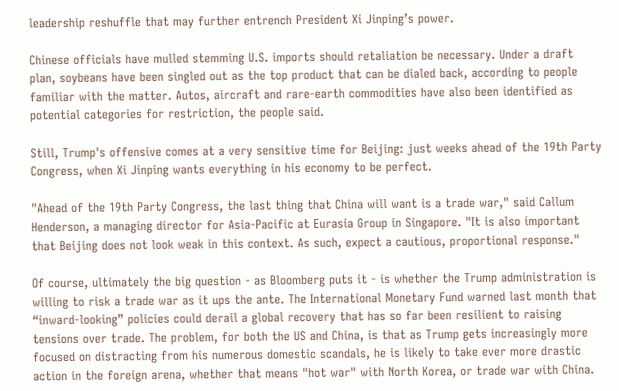leadership reshuffle that may further entrench President Xi Jinping’s power.

Chinese officials have mulled stemming U.S. imports should retaliation be necessary. Under a draft plan, soybeans have been singled out as the top product that can be dialed back, according to people familiar with the matter. Autos, aircraft and rare-earth commodities have also been identified as potential categories for restriction, the people said.

Still, Trump's offensive comes at a very sensitive time for Beijing: just weeks ahead of the 19th Party Congress, when Xi Jinping wants everything in his economy to be perfect.

"Ahead of the 19th Party Congress, the last thing that China will want is a trade war," said Callum Henderson, a managing director for Asia-Pacific at Eurasia Group in Singapore. "It is also important that Beijing does not look weak in this context. As such, expect a cautious, proportional response."

Of course, ultimately the big question - as Bloomberg puts it - is whether the Trump administration is willing to risk a trade war as it ups the ante. The International Monetary Fund warned last month that “inward-looking” policies could derail a global recovery that has so far been resilient to raising tensions over trade. The problem, for both the US and China, is that as Trump gets increasingly more focused on distracting from his numerous domestic scandals, he is likely to take ever more drastic action in the foreign arena, whether that means "hot war" with North Korea, or trade war with China.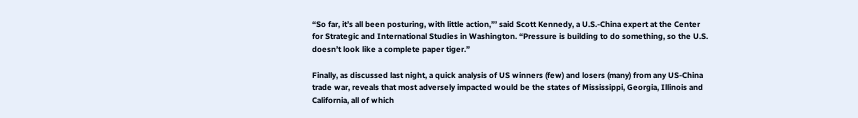“So far, it’s all been posturing, with little action,”’ said Scott Kennedy, a U.S.-China expert at the Center for Strategic and International Studies in Washington. “Pressure is building to do something, so the U.S. doesn’t look like a complete paper tiger.”

Finally, as discussed last night, a quick analysis of US winners (few) and losers (many) from any US-China trade war, reveals that most adversely impacted would be the states of Mississippi, Georgia, Illinois and  California, all of which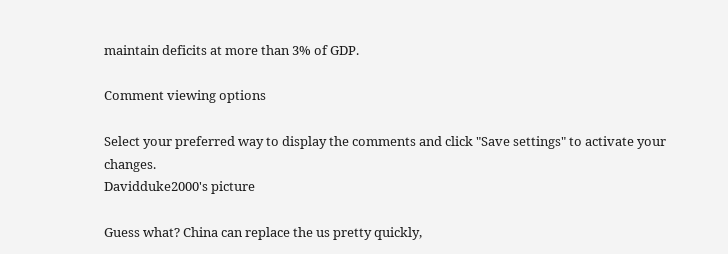maintain deficits at more than 3% of GDP.

Comment viewing options

Select your preferred way to display the comments and click "Save settings" to activate your changes.
Davidduke2000's picture

Guess what? China can replace the us pretty quickly,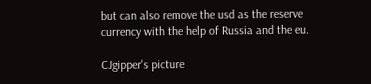but can also remove the usd as the reserve currency with the help of Russia and the eu.

CJgipper's picture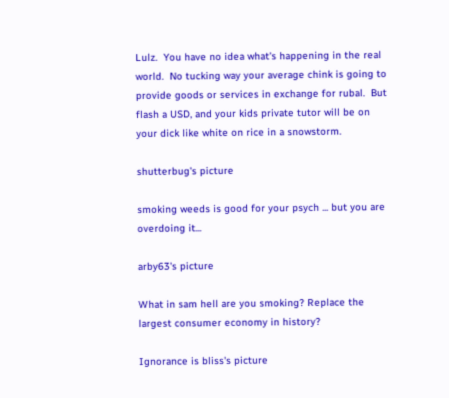Lulz.  You have no idea what's happening in the real world.  No tucking way your average chink is going to provide goods or services in exchange for rubal.  But flash a USD, and your kids private tutor will be on your dick like white on rice in a snowstorm.

shutterbug's picture

smoking weeds is good for your psych ... but you are overdoing it...

arby63's picture

What in sam hell are you smoking? Replace the largest consumer economy in history?

Ignorance is bliss's picture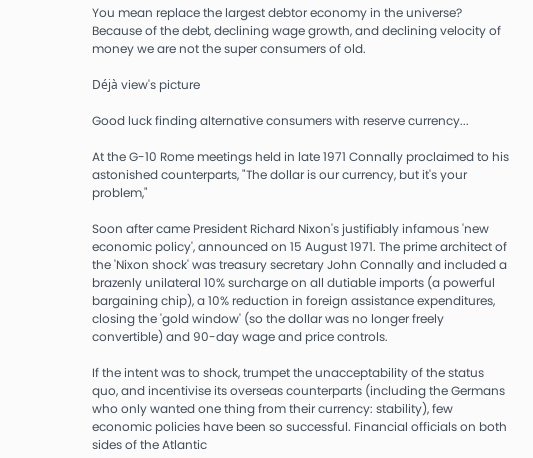You mean replace the largest debtor economy in the universe? Because of the debt, declining wage growth, and declining velocity of money we are not the super consumers of old.

Déjà view's picture

Good luck finding alternative consumers with reserve currency...

At the G-10 Rome meetings held in late 1971 Connally proclaimed to his astonished counterparts, "The dollar is our currency, but it's your problem,"

Soon after came President Richard Nixon's justifiably infamous 'new economic policy', announced on 15 August 1971. The prime architect of the 'Nixon shock' was treasury secretary John Connally and included a brazenly unilateral 10% surcharge on all dutiable imports (a powerful bargaining chip), a 10% reduction in foreign assistance expenditures, closing the 'gold window' (so the dollar was no longer freely convertible) and 90-day wage and price controls.

If the intent was to shock, trumpet the unacceptability of the status quo, and incentivise its overseas counterparts (including the Germans who only wanted one thing from their currency: stability), few economic policies have been so successful. Financial officials on both sides of the Atlantic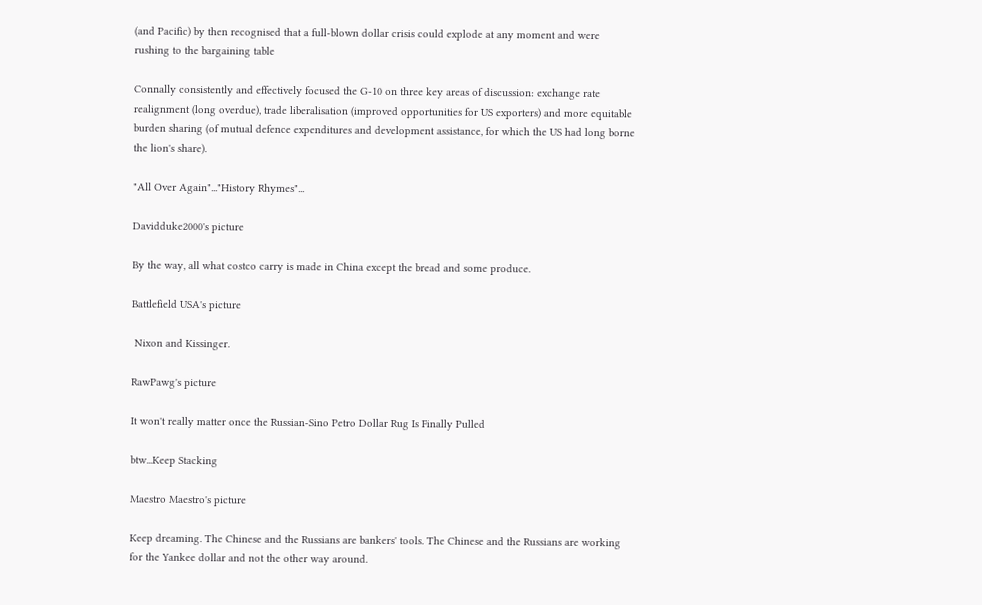(and Pacific) by then recognised that a full-blown dollar crisis could explode at any moment and were rushing to the bargaining table

Connally consistently and effectively focused the G-10 on three key areas of discussion: exchange rate realignment (long overdue), trade liberalisation (improved opportunities for US exporters) and more equitable burden sharing (of mutual defence expenditures and development assistance, for which the US had long borne the lion's share).

"All Over Again"..."History Rhymes"...

Davidduke2000's picture

By the way, all what costco carry is made in China except the bread and some produce.

Battlefield USA's picture

 Nixon and Kissinger.

RawPawg's picture

It won't really matter once the Russian-Sino Petro Dollar Rug Is Finally Pulled

btw...Keep Stacking

Maestro Maestro's picture

Keep dreaming. The Chinese and the Russians are bankers' tools. The Chinese and the Russians are working for the Yankee dollar and not the other way around.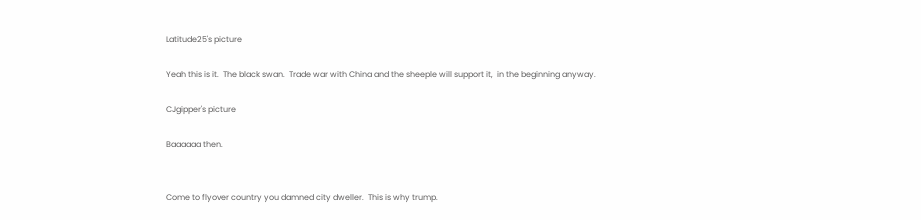Latitude25's picture

Yeah this is it.  The black swan.  Trade war with China and the sheeple will support it,  in the beginning anyway.

CJgipper's picture

Baaaaaa then.


Come to flyover country you damned city dweller.  This is why trump.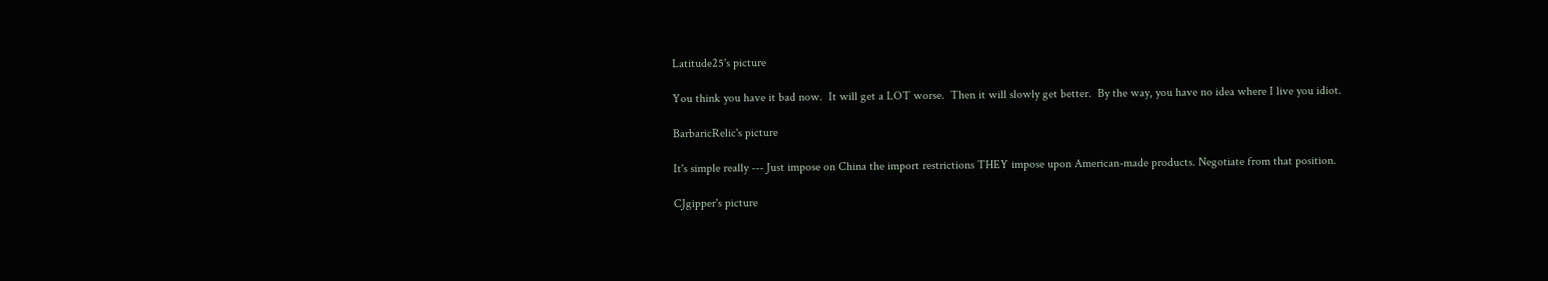Latitude25's picture

You think you have it bad now.  It will get a LOT worse.  Then it will slowly get better.  By the way, you have no idea where I live you idiot.

BarbaricRelic's picture

It's simple really --- Just impose on China the import restrictions THEY impose upon American-made products. Negotiate from that position.

CJgipper's picture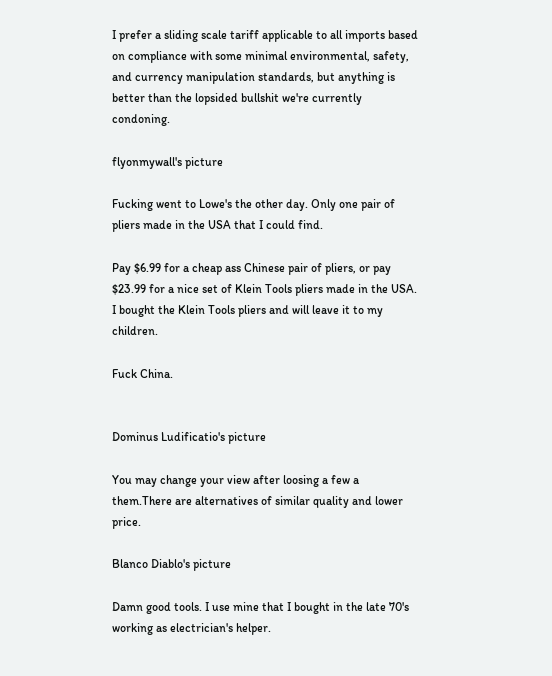I prefer a sliding scale tariff applicable to all imports based on compliance with some minimal environmental, safety, and currency manipulation standards, but anything is better than the lopsided bullshit we're currently condoning.

flyonmywall's picture

Fucking went to Lowe's the other day. Only one pair of pliers made in the USA that I could find.

Pay $6.99 for a cheap ass Chinese pair of pliers, or pay $23.99 for a nice set of Klein Tools pliers made in the USA. I bought the Klein Tools pliers and will leave it to my children.

Fuck China.


Dominus Ludificatio's picture

You may change your view after loosing a few a them.There are alternatives of similar quality and lower price.

Blanco Diablo's picture

Damn good tools. I use mine that I bought in the late 70's working as electrician's helper.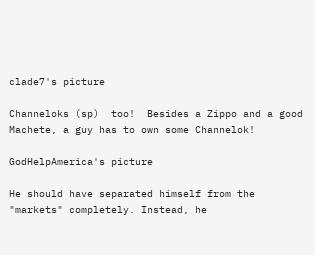clade7's picture

Channeloks (sp)  too!  Besides a Zippo and a good Machete, a guy has to own some Channelok!

GodHelpAmerica's picture

He should have separated himself from the "markets" completely. Instead, he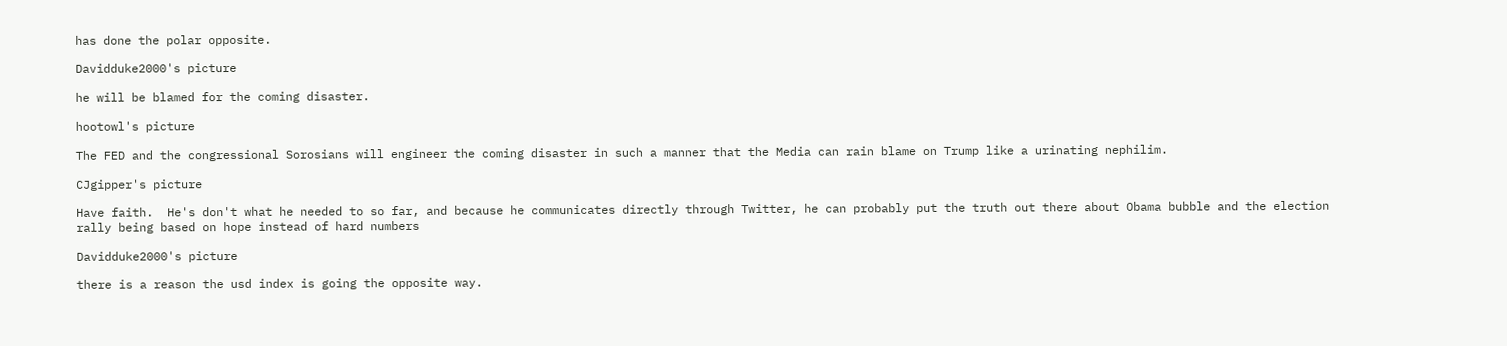has done the polar opposite.

Davidduke2000's picture

he will be blamed for the coming disaster.

hootowl's picture

The FED and the congressional Sorosians will engineer the coming disaster in such a manner that the Media can rain blame on Trump like a urinating nephilim.

CJgipper's picture

Have faith.  He's don't what he needed to so far, and because he communicates directly through Twitter, he can probably put the truth out there about Obama bubble and the election rally being based on hope instead of hard numbers

Davidduke2000's picture

there is a reason the usd index is going the opposite way.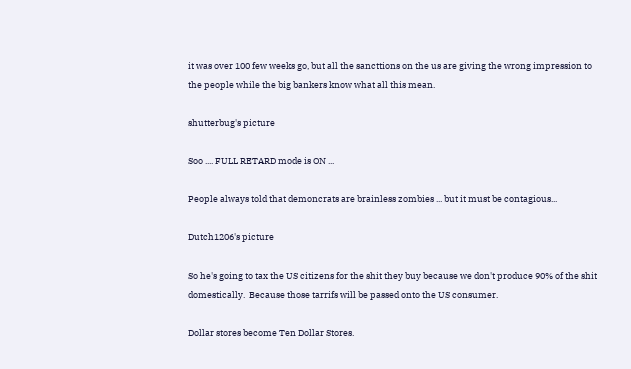it was over 100 few weeks go, but all the sancttions on the us are giving the wrong impression to the people while the big bankers know what all this mean.

shutterbug's picture

Soo .... FULL RETARD mode is ON ...

People always told that demoncrats are brainless zombies ... but it must be contagious...

Dutch1206's picture

So he's going to tax the US citizens for the shit they buy because we don't produce 90% of the shit domestically.  Because those tarrifs will be passed onto the US consumer.

Dollar stores become Ten Dollar Stores.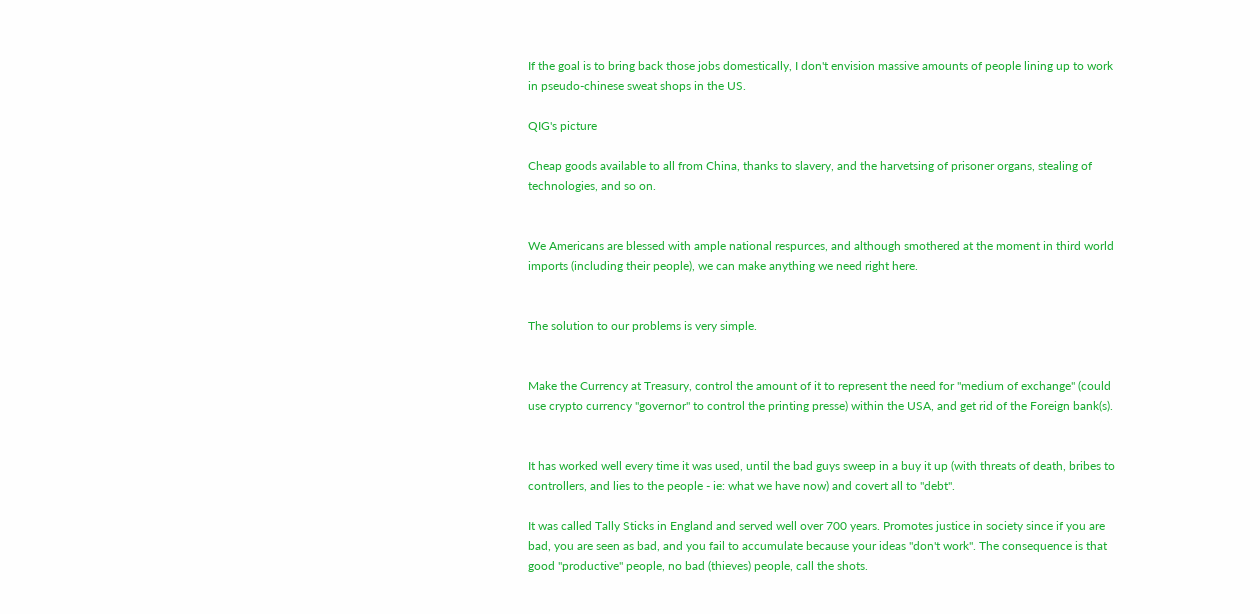If the goal is to bring back those jobs domestically, I don't envision massive amounts of people lining up to work in pseudo-chinese sweat shops in the US.

QIG's picture

Cheap goods available to all from China, thanks to slavery, and the harvetsing of prisoner organs, stealing of technologies, and so on.


We Americans are blessed with ample national respurces, and although smothered at the moment in third world imports (including their people), we can make anything we need right here.


The solution to our problems is very simple.


Make the Currency at Treasury, control the amount of it to represent the need for "medium of exchange" (could use crypto currency "governor" to control the printing presse) within the USA, and get rid of the Foreign bank(s).


It has worked well every time it was used, until the bad guys sweep in a buy it up (with threats of death, bribes to controllers, and lies to the people - ie: what we have now) and covert all to "debt".

It was called Tally Sticks in England and served well over 700 years. Promotes justice in society since if you are bad, you are seen as bad, and you fail to accumulate because your ideas "don't work". The consequence is that good "productive" people, no bad (thieves) people, call the shots.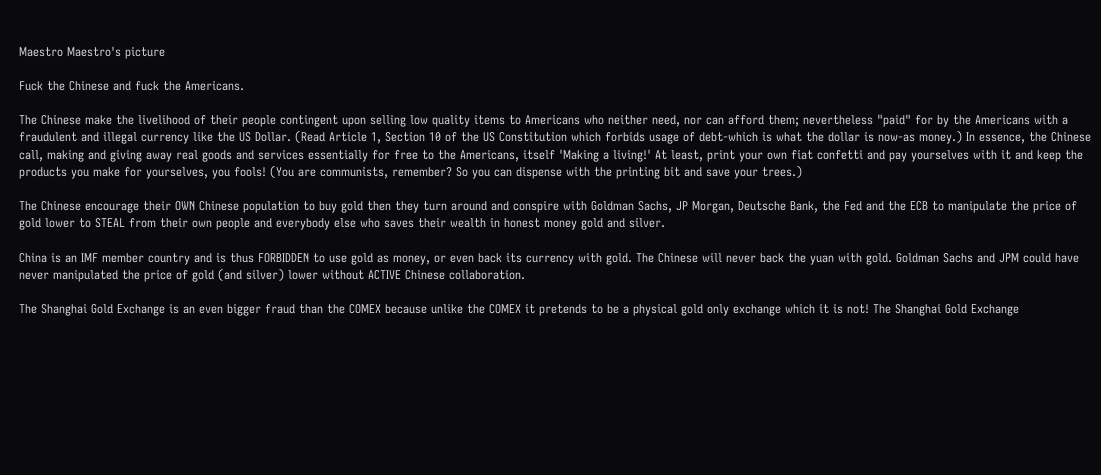Maestro Maestro's picture

Fuck the Chinese and fuck the Americans.

The Chinese make the livelihood of their people contingent upon selling low quality items to Americans who neither need, nor can afford them; nevertheless "paid" for by the Americans with a fraudulent and illegal currency like the US Dollar. (Read Article 1, Section 10 of the US Constitution which forbids usage of debt-which is what the dollar is now-as money.) In essence, the Chinese call, making and giving away real goods and services essentially for free to the Americans, itself 'Making a living!' At least, print your own fiat confetti and pay yourselves with it and keep the products you make for yourselves, you fools! (You are communists, remember? So you can dispense with the printing bit and save your trees.)

The Chinese encourage their OWN Chinese population to buy gold then they turn around and conspire with Goldman Sachs, JP Morgan, Deutsche Bank, the Fed and the ECB to manipulate the price of gold lower to STEAL from their own people and everybody else who saves their wealth in honest money gold and silver.

China is an IMF member country and is thus FORBIDDEN to use gold as money, or even back its currency with gold. The Chinese will never back the yuan with gold. Goldman Sachs and JPM could have never manipulated the price of gold (and silver) lower without ACTIVE Chinese collaboration.

The Shanghai Gold Exchange is an even bigger fraud than the COMEX because unlike the COMEX it pretends to be a physical gold only exchange which it is not! The Shanghai Gold Exchange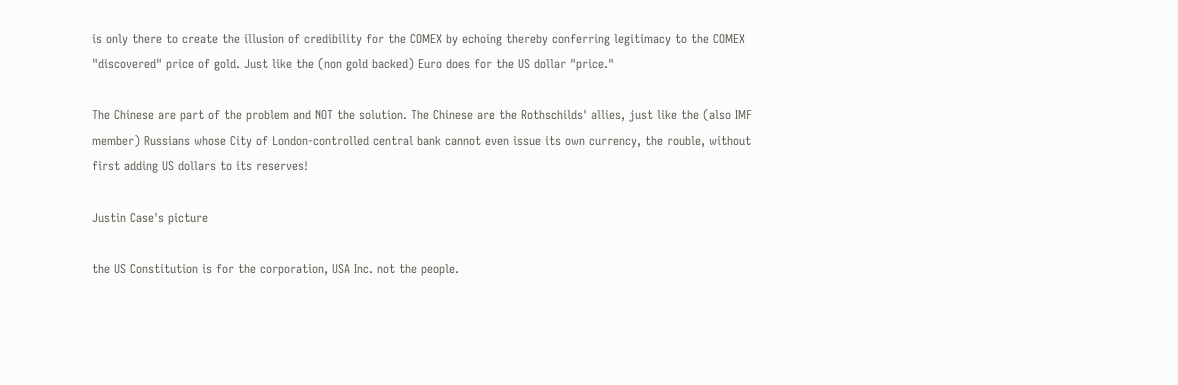is only there to create the illusion of credibility for the COMEX by echoing thereby conferring legitimacy to the COMEX "discovered" price of gold. Just like the (non gold backed) Euro does for the US dollar "price."

The Chinese are part of the problem and NOT the solution. The Chinese are the Rothschilds' allies, just like the (also IMF member) Russians whose City of London-controlled central bank cannot even issue its own currency, the rouble, without first adding US dollars to its reserves!

Justin Case's picture

the US Constitution is for the corporation, USA Inc. not the people.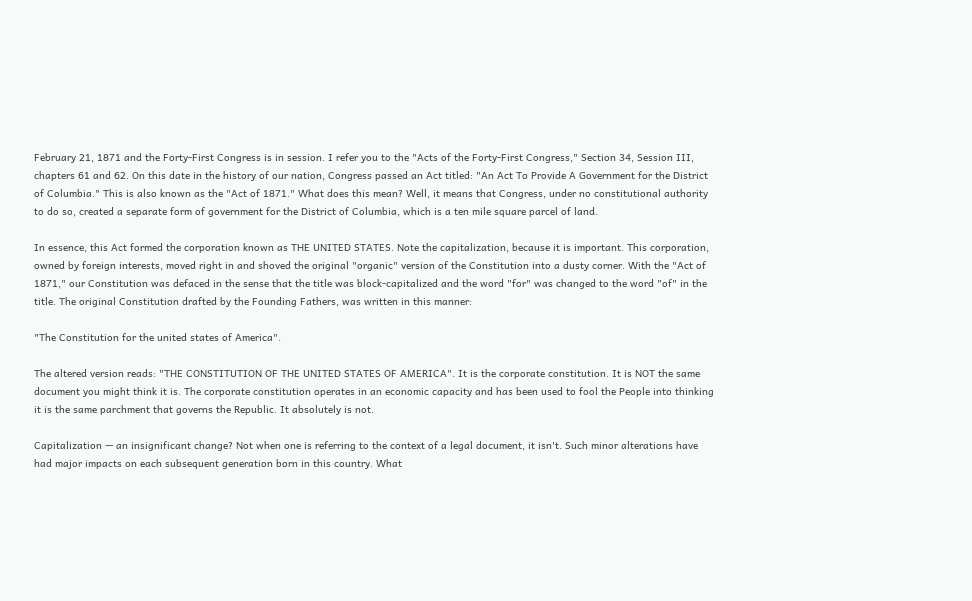February 21, 1871 and the Forty-First Congress is in session. I refer you to the "Acts of the Forty-First Congress," Section 34, Session III, chapters 61 and 62. On this date in the history of our nation, Congress passed an Act titled: "An Act To Provide A Government for the District of Columbia." This is also known as the "Act of 1871." What does this mean? Well, it means that Congress, under no constitutional authority to do so, created a separate form of government for the District of Columbia, which is a ten mile square parcel of land.

In essence, this Act formed the corporation known as THE UNITED STATES. Note the capitalization, because it is important. This corporation, owned by foreign interests, moved right in and shoved the original "organic" version of the Constitution into a dusty corner. With the "Act of 1871," our Constitution was defaced in the sense that the title was block-capitalized and the word "for" was changed to the word "of" in the title. The original Constitution drafted by the Founding Fathers, was written in this manner:

"The Constitution for the united states of America".

The altered version reads: "THE CONSTITUTION OF THE UNITED STATES OF AMERICA". It is the corporate constitution. It is NOT the same document you might think it is. The corporate constitution operates in an economic capacity and has been used to fool the People into thinking it is the same parchment that governs the Republic. It absolutely is not.

Capitalization — an insignificant change? Not when one is referring to the context of a legal document, it isn't. Such minor alterations have had major impacts on each subsequent generation born in this country. What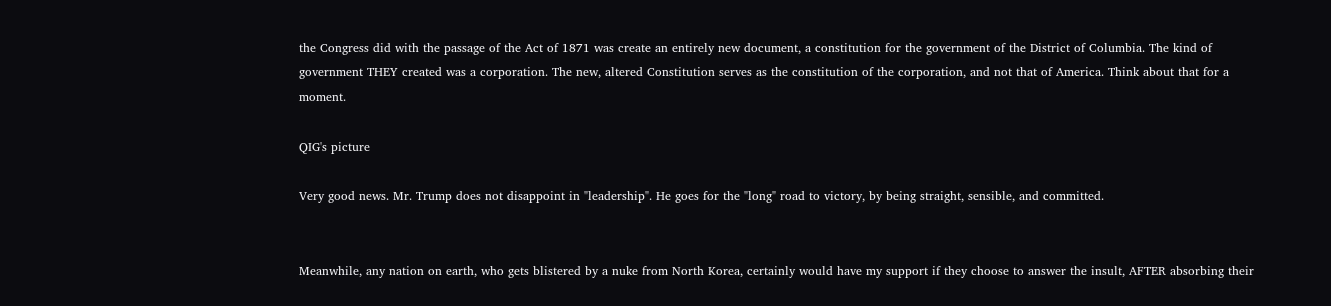the Congress did with the passage of the Act of 1871 was create an entirely new document, a constitution for the government of the District of Columbia. The kind of government THEY created was a corporation. The new, altered Constitution serves as the constitution of the corporation, and not that of America. Think about that for a moment.

QIG's picture

Very good news. Mr. Trump does not disappoint in "leadership". He goes for the "long" road to victory, by being straight, sensible, and committed.


Meanwhile, any nation on earth, who gets blistered by a nuke from North Korea, certainly would have my support if they choose to answer the insult, AFTER absorbing their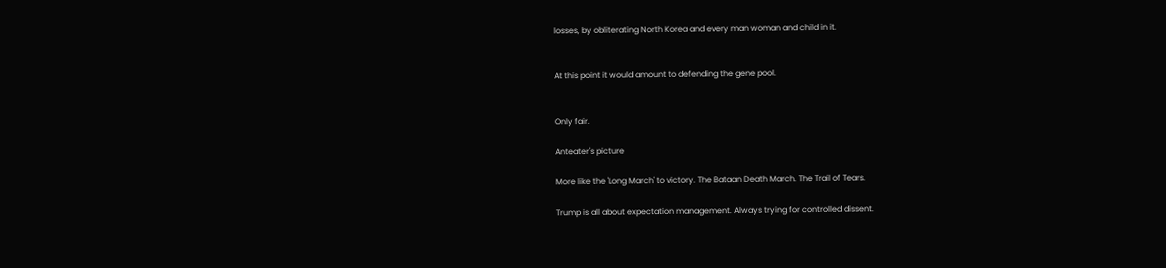losses, by obliterating North Korea and every man woman and child in it.


At this point it would amount to defending the gene pool.


Only fair.

Anteater's picture

More like the 'Long March' to victory. The Bataan Death March. The Trail of Tears.

Trump is all about expectation management. Always trying for controlled dissent.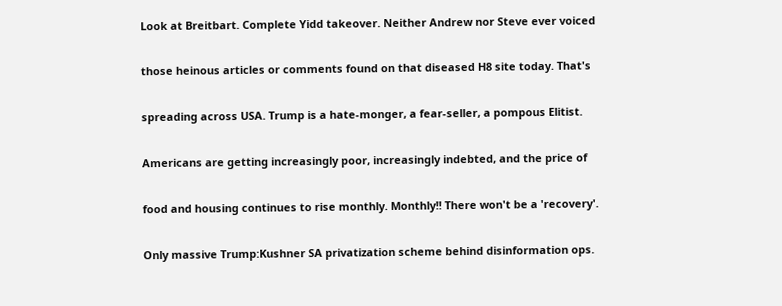Look at Breitbart. Complete Yidd takeover. Neither Andrew nor Steve ever voiced

those heinous articles or comments found on that diseased H8 site today. That's

spreading across USA. Trump is a hate-monger, a fear-seller, a pompous Elitist.

Americans are getting increasingly poor, increasingly indebted, and the price of

food and housing continues to rise monthly. Monthly!! There won't be a 'recovery'.

Only massive Trump:Kushner SA privatization scheme behind disinformation ops.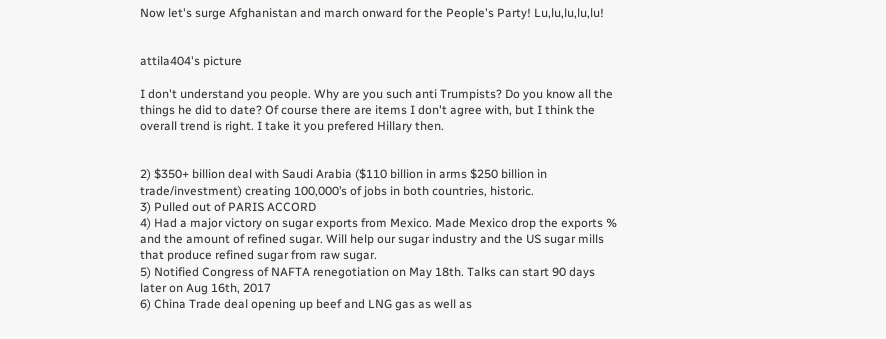Now let's surge Afghanistan and march onward for the People's Party! Lu,lu,lu,lu,lu!


attila404's picture

I don't understand you people. Why are you such anti Trumpists? Do you know all the things he did to date? Of course there are items I don't agree with, but I think the overall trend is right. I take it you prefered Hillary then.


2) $350+ billion deal with Saudi Arabia ($110 billion in arms $250 billion in trade/investment) creating 100,000’s of jobs in both countries, historic.
3) Pulled out of PARIS ACCORD
4) Had a major victory on sugar exports from Mexico. Made Mexico drop the exports % and the amount of refined sugar. Will help our sugar industry and the US sugar mills that produce refined sugar from raw sugar.
5) Notified Congress of NAFTA renegotiation on May 18th. Talks can start 90 days later on Aug 16th, 2017
6) China Trade deal opening up beef and LNG gas as well as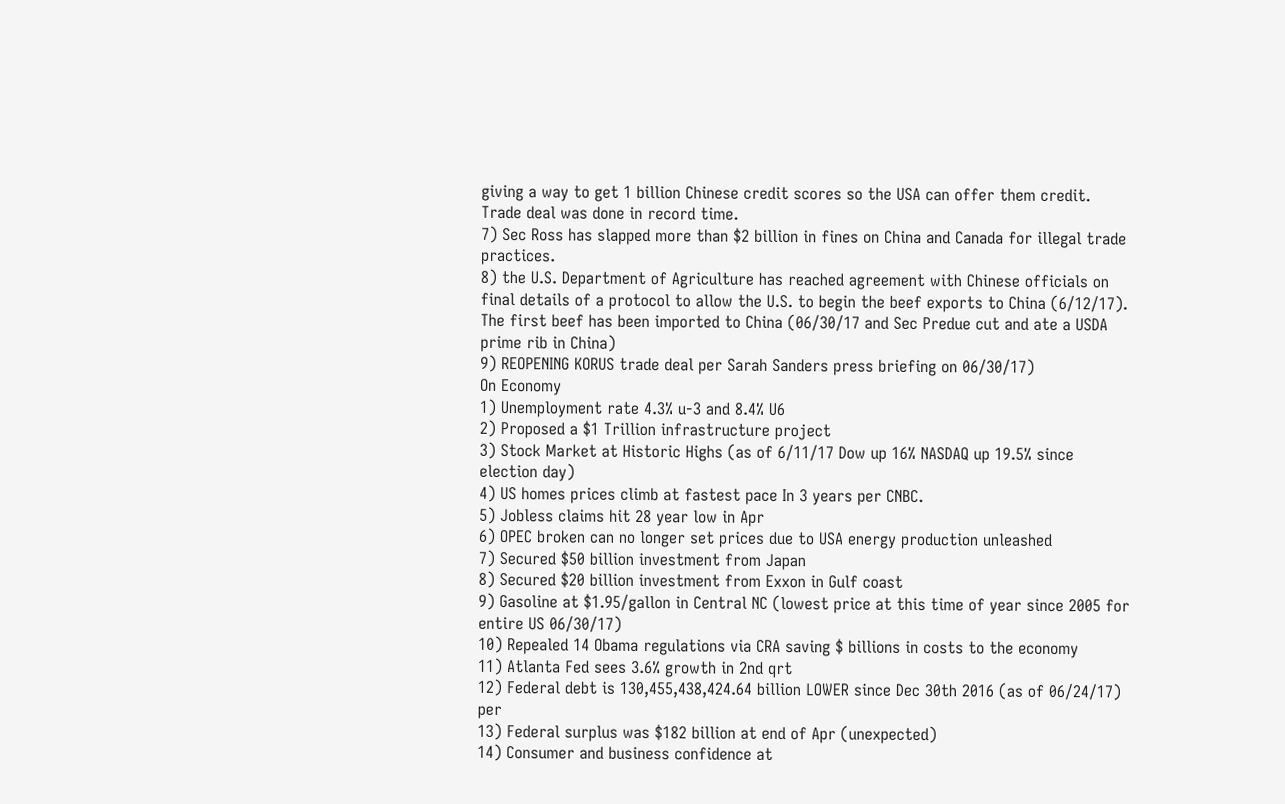giving a way to get 1 billion Chinese credit scores so the USA can offer them credit. Trade deal was done in record time.
7) Sec Ross has slapped more than $2 billion in fines on China and Canada for illegal trade practices.
8) the U.S. Department of Agriculture has reached agreement with Chinese officials on final details of a protocol to allow the U.S. to begin the beef exports to China (6/12/17). The first beef has been imported to China (06/30/17 and Sec Predue cut and ate a USDA prime rib in China)
9) REOPENING KORUS trade deal per Sarah Sanders press briefing on 06/30/17)
On Economy
1) Unemployment rate 4.3% u-3 and 8.4% U6
2) Proposed a $1 Trillion infrastructure project
3) Stock Market at Historic Highs (as of 6/11/17 Dow up 16% NASDAQ up 19.5% since election day)
4) US homes prices climb at fastest pace In 3 years per CNBC.
5) Jobless claims hit 28 year low in Apr
6) OPEC broken can no longer set prices due to USA energy production unleashed
7) Secured $50 billion investment from Japan
8) Secured $20 billion investment from Exxon in Gulf coast
9) Gasoline at $1.95/gallon in Central NC (lowest price at this time of year since 2005 for entire US 06/30/17)
10) Repealed 14 Obama regulations via CRA saving $ billions in costs to the economy
11) Atlanta Fed sees 3.6% growth in 2nd qrt
12) Federal debt is 130,455,438,424.64 billion LOWER since Dec 30th 2016 (as of 06/24/17) per
13) Federal surplus was $182 billion at end of Apr (unexpected)
14) Consumer and business confidence at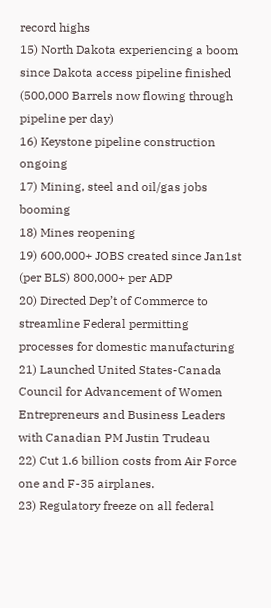record highs
15) North Dakota experiencing a boom since Dakota access pipeline finished (500,000 Barrels now flowing through pipeline per day)
16) Keystone pipeline construction ongoing
17) Mining, steel and oil/gas jobs booming
18) Mines reopening
19) 600,000+ JOBS created since Jan1st (per BLS) 800,000+ per ADP
20) Directed Dep’t of Commerce to streamline Federal permitting processes for domestic manufacturing
21) Launched United States-Canada Council for Advancement of Women Entrepreneurs and Business Leaders with Canadian PM Justin Trudeau
22) Cut 1.6 billion costs from Air Force one and F-35 airplanes.
23) Regulatory freeze on all federal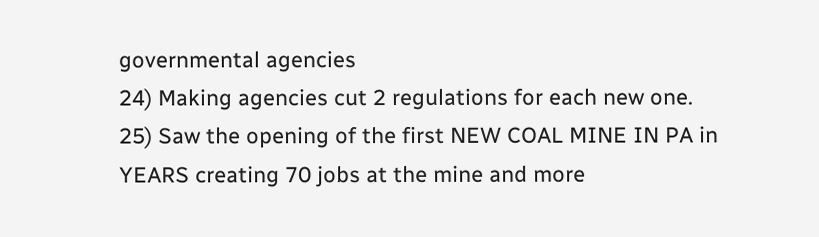governmental agencies
24) Making agencies cut 2 regulations for each new one.
25) Saw the opening of the first NEW COAL MINE IN PA in YEARS creating 70 jobs at the mine and more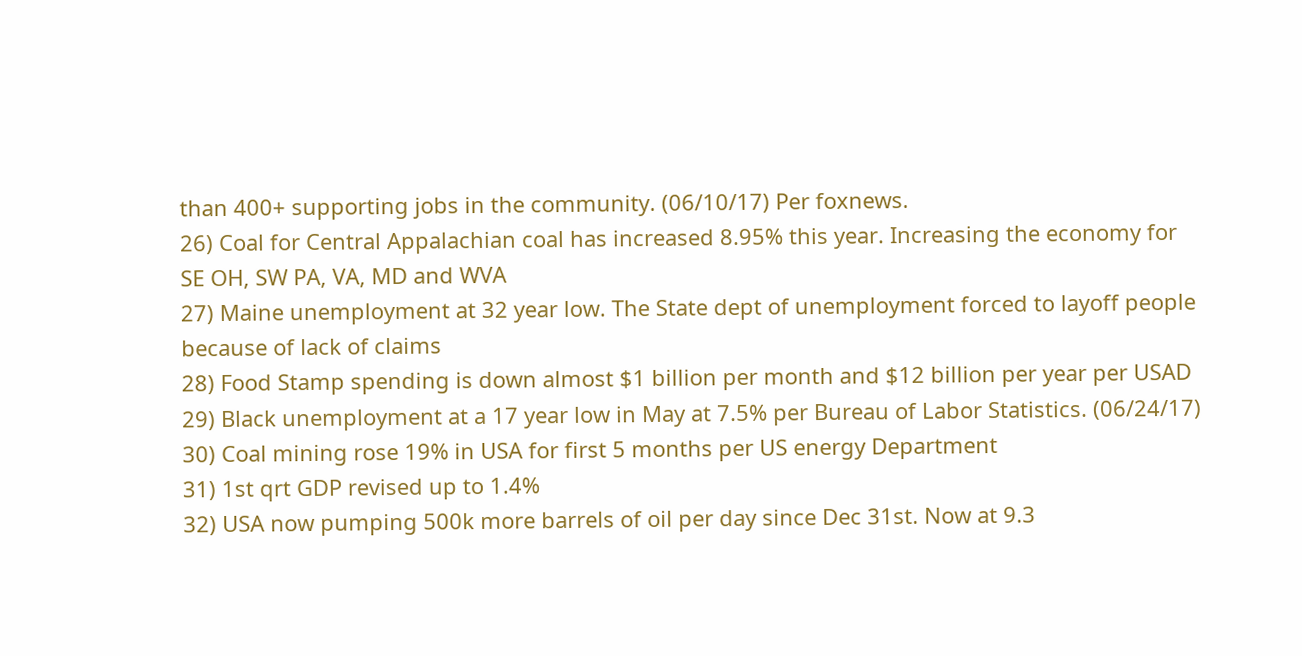than 400+ supporting jobs in the community. (06/10/17) Per foxnews.
26) Coal for Central Appalachian coal has increased 8.95% this year. Increasing the economy for SE OH, SW PA, VA, MD and WVA
27) Maine unemployment at 32 year low. The State dept of unemployment forced to layoff people because of lack of claims
28) Food Stamp spending is down almost $1 billion per month and $12 billion per year per USAD
29) Black unemployment at a 17 year low in May at 7.5% per Bureau of Labor Statistics. (06/24/17)
30) Coal mining rose 19% in USA for first 5 months per US energy Department
31) 1st qrt GDP revised up to 1.4%
32) USA now pumping 500k more barrels of oil per day since Dec 31st. Now at 9.3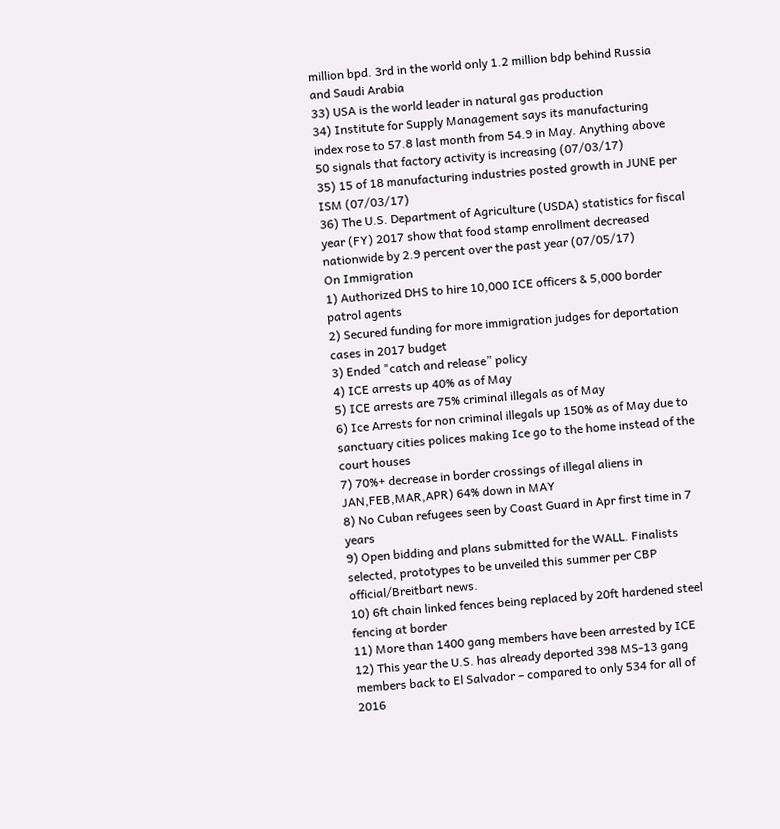million bpd. 3rd in the world only 1.2 million bdp behind Russia and Saudi Arabia
33) USA is the world leader in natural gas production
34) Institute for Supply Management says its manufacturing index rose to 57.8 last month from 54.9 in May. Anything above 50 signals that factory activity is increasing (07/03/17)
35) 15 of 18 manufacturing industries posted growth in JUNE per ISM (07/03/17)
36) The U.S. Department of Agriculture (USDA) statistics for fiscal year (FY) 2017 show that food stamp enrollment decreased nationwide by 2.9 percent over the past year (07/05/17)
On Immigration
1) Authorized DHS to hire 10,000 ICE officers & 5,000 border patrol agents
2) Secured funding for more immigration judges for deportation cases in 2017 budget
3) Ended "catch and release” policy
4) ICE arrests up 40% as of May
5) ICE arrests are 75% criminal illegals as of May
6) Ice Arrests for non criminal illegals up 150% as of May due to sanctuary cities polices making Ice go to the home instead of the court houses
7) 70%+ decrease in border crossings of illegal aliens in JAN,FEB,MAR,APR) 64% down in MAY
8) No Cuban refugees seen by Coast Guard in Apr first time in 7 years
9) Open bidding and plans submitted for the WALL. Finalists selected, prototypes to be unveiled this summer per CBP official/Breitbart news.
10) 6ft chain linked fences being replaced by 20ft hardened steel fencing at border
11) More than 1400 gang members have been arrested by ICE
12) This year the U.S. has already deported 398 MS-13 gang members back to El Salvador – compared to only 534 for all of 2016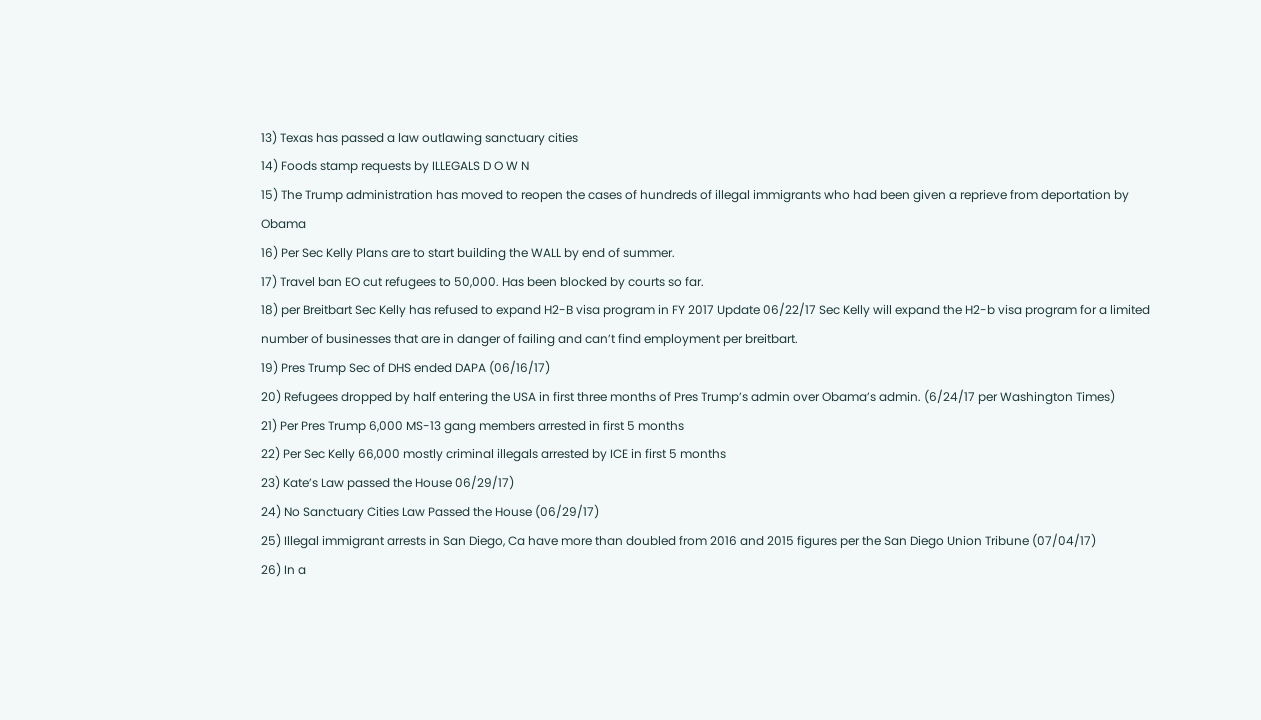13) Texas has passed a law outlawing sanctuary cities
14) Foods stamp requests by ILLEGALS D O W N
15) The Trump administration has moved to reopen the cases of hundreds of illegal immigrants who had been given a reprieve from deportation by Obama
16) Per Sec Kelly Plans are to start building the WALL by end of summer.
17) Travel ban EO cut refugees to 50,000. Has been blocked by courts so far.
18) per Breitbart Sec Kelly has refused to expand H2-B visa program in FY 2017 Update 06/22/17 Sec Kelly will expand the H2-b visa program for a limited number of businesses that are in danger of failing and can’t find employment per breitbart.
19) Pres Trump Sec of DHS ended DAPA (06/16/17)
20) Refugees dropped by half entering the USA in first three months of Pres Trump’s admin over Obama’s admin. (6/24/17 per Washington Times)
21) Per Pres Trump 6,000 MS-13 gang members arrested in first 5 months
22) Per Sec Kelly 66,000 mostly criminal illegals arrested by ICE in first 5 months
23) Kate’s Law passed the House 06/29/17)
24) No Sanctuary Cities Law Passed the House (06/29/17)
25) Illegal immigrant arrests in San Diego, Ca have more than doubled from 2016 and 2015 figures per the San Diego Union Tribune (07/04/17)
26) In a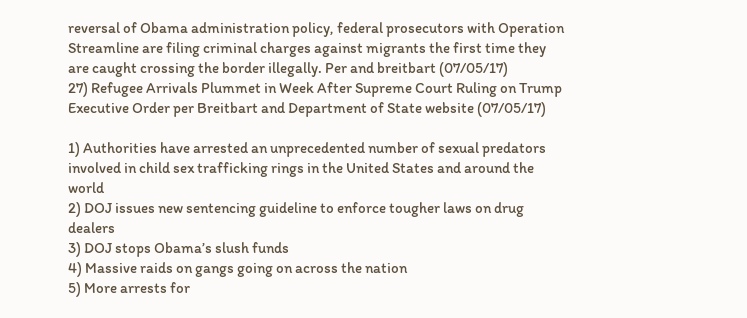reversal of Obama administration policy, federal prosecutors with Operation Streamline are filing criminal charges against migrants the first time they are caught crossing the border illegally. Per and breitbart (07/05/17)
27) Refugee Arrivals Plummet in Week After Supreme Court Ruling on Trump Executive Order per Breitbart and Department of State website (07/05/17)

1) Authorities have arrested an unprecedented number of sexual predators involved in child sex trafficking rings in the United States and around the world
2) DOJ issues new sentencing guideline to enforce tougher laws on drug dealers
3) DOJ stops Obama’s slush funds
4) Massive raids on gangs going on across the nation
5) More arrests for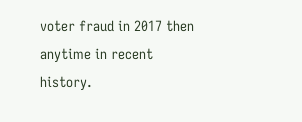voter fraud in 2017 then anytime in recent history.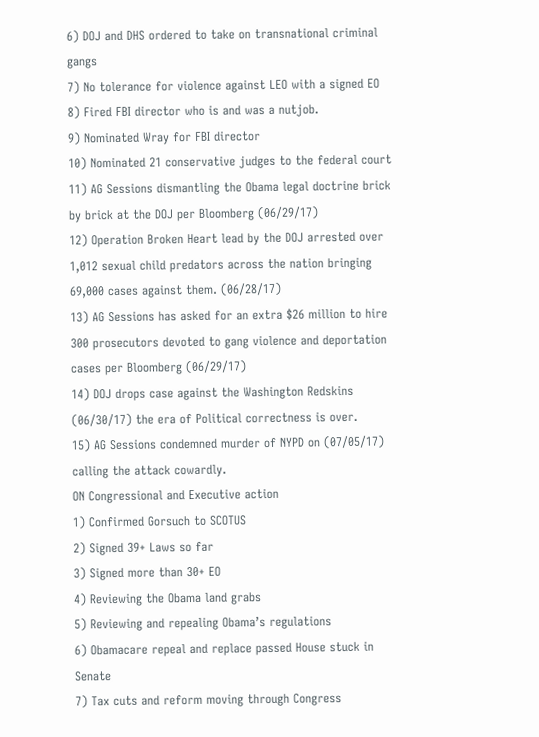6) DOJ and DHS ordered to take on transnational criminal gangs
7) No tolerance for violence against LEO with a signed EO
8) Fired FBI director who is and was a nutjob.
9) Nominated Wray for FBI director
10) Nominated 21 conservative judges to the federal court
11) AG Sessions dismantling the Obama legal doctrine brick by brick at the DOJ per Bloomberg (06/29/17)
12) Operation Broken Heart lead by the DOJ arrested over 1,012 sexual child predators across the nation bringing 69,000 cases against them. (06/28/17)
13) AG Sessions has asked for an extra $26 million to hire 300 prosecutors devoted to gang violence and deportation cases per Bloomberg (06/29/17)
14) DOJ drops case against the Washington Redskins (06/30/17) the era of Political correctness is over.
15) AG Sessions condemned murder of NYPD on (07/05/17) calling the attack cowardly.
ON Congressional and Executive action
1) Confirmed Gorsuch to SCOTUS
2) Signed 39+ Laws so far
3) Signed more than 30+ EO
4) Reviewing the Obama land grabs
5) Reviewing and repealing Obama’s regulations
6) Obamacare repeal and replace passed House stuck in Senate
7) Tax cuts and reform moving through Congress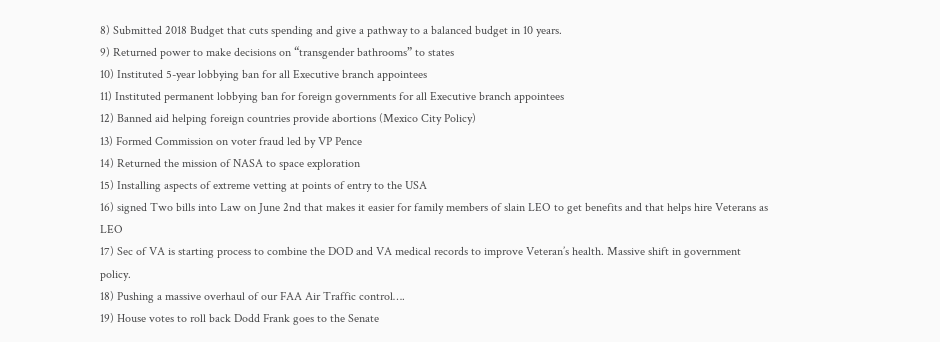8) Submitted 2018 Budget that cuts spending and give a pathway to a balanced budget in 10 years.
9) Returned power to make decisions on “transgender bathrooms” to states
10) Instituted 5-year lobbying ban for all Executive branch appointees
11) Instituted permanent lobbying ban for foreign governments for all Executive branch appointees
12) Banned aid helping foreign countries provide abortions (Mexico City Policy)
13) Formed Commission on voter fraud led by VP Pence
14) Returned the mission of NASA to space exploration
15) Installing aspects of extreme vetting at points of entry to the USA
16) signed Two bills into Law on June 2nd that makes it easier for family members of slain LEO to get benefits and that helps hire Veterans as LEO
17) Sec of VA is starting process to combine the DOD and VA medical records to improve Veteran’s health. Massive shift in government policy.
18) Pushing a massive overhaul of our FAA Air Traffic control….
19) House votes to roll back Dodd Frank goes to the Senate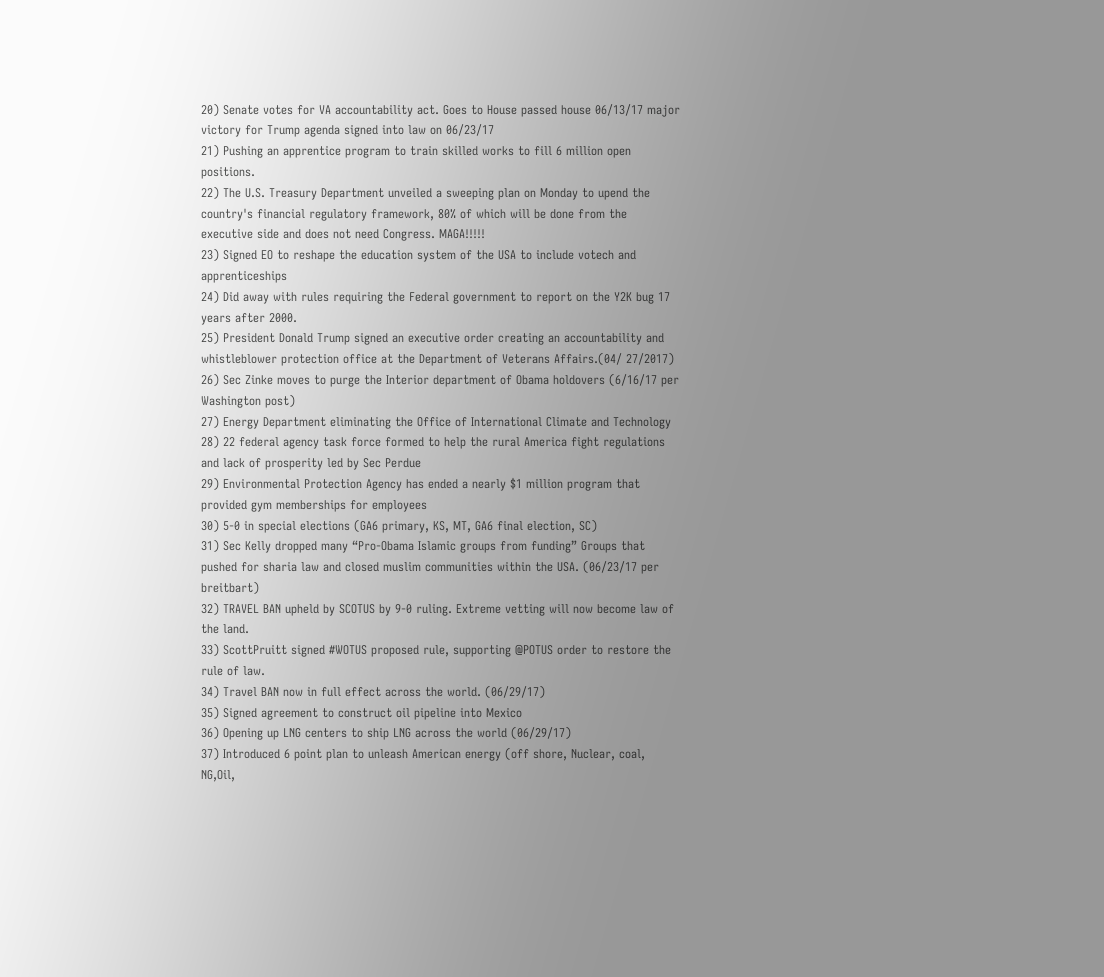20) Senate votes for VA accountability act. Goes to House passed house 06/13/17 major victory for Trump agenda signed into law on 06/23/17
21) Pushing an apprentice program to train skilled works to fill 6 million open positions.
22) The U.S. Treasury Department unveiled a sweeping plan on Monday to upend the country's financial regulatory framework, 80% of which will be done from the executive side and does not need Congress. MAGA!!!!!
23) Signed EO to reshape the education system of the USA to include votech and apprenticeships
24) Did away with rules requiring the Federal government to report on the Y2K bug 17 years after 2000.
25) President Donald Trump signed an executive order creating an accountability and whistleblower protection office at the Department of Veterans Affairs.(04/ 27/2017)
26) Sec Zinke moves to purge the Interior department of Obama holdovers (6/16/17 per Washington post)
27) Energy Department eliminating the Office of International Climate and Technology
28) 22 federal agency task force formed to help the rural America fight regulations and lack of prosperity led by Sec Perdue
29) Environmental Protection Agency has ended a nearly $1 million program that provided gym memberships for employees
30) 5-0 in special elections (GA6 primary, KS, MT, GA6 final election, SC)
31) Sec Kelly dropped many “Pro-Obama Islamic groups from funding” Groups that pushed for sharia law and closed muslim communities within the USA. (06/23/17 per breitbart)
32) TRAVEL BAN upheld by SCOTUS by 9-0 ruling. Extreme vetting will now become law of the land.
33) ScottPruitt signed #WOTUS proposed rule, supporting @POTUS order to restore the rule of law.
34) Travel BAN now in full effect across the world. (06/29/17)
35) Signed agreement to construct oil pipeline into Mexico
36) Opening up LNG centers to ship LNG across the world (06/29/17)
37) Introduced 6 point plan to unleash American energy (off shore, Nuclear, coal, NG,Oil,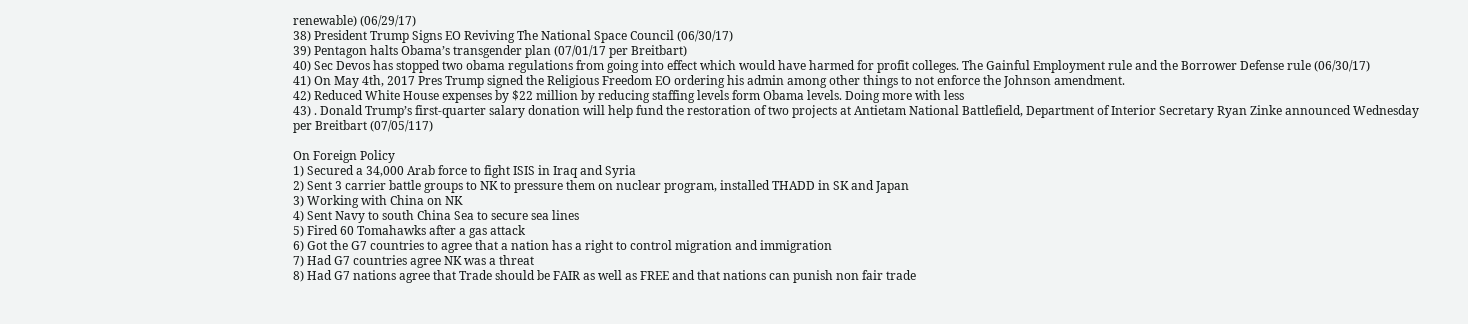renewable) (06/29/17)
38) President Trump Signs EO Reviving The National Space Council (06/30/17)
39) Pentagon halts Obama’s transgender plan (07/01/17 per Breitbart)
40) Sec Devos has stopped two obama regulations from going into effect which would have harmed for profit colleges. The Gainful Employment rule and the Borrower Defense rule (06/30/17)
41) On May 4th, 2017 Pres Trump signed the Religious Freedom EO ordering his admin among other things to not enforce the Johnson amendment.
42) Reduced White House expenses by $22 million by reducing staffing levels form Obama levels. Doing more with less
43) . Donald Trump’s first-quarter salary donation will help fund the restoration of two projects at Antietam National Battlefield, Department of Interior Secretary Ryan Zinke announced Wednesday per Breitbart (07/05/117)

On Foreign Policy
1) Secured a 34,000 Arab force to fight ISIS in Iraq and Syria
2) Sent 3 carrier battle groups to NK to pressure them on nuclear program, installed THADD in SK and Japan
3) Working with China on NK
4) Sent Navy to south China Sea to secure sea lines
5) Fired 60 Tomahawks after a gas attack
6) Got the G7 countries to agree that a nation has a right to control migration and immigration
7) Had G7 countries agree NK was a threat
8) Had G7 nations agree that Trade should be FAIR as well as FREE and that nations can punish non fair trade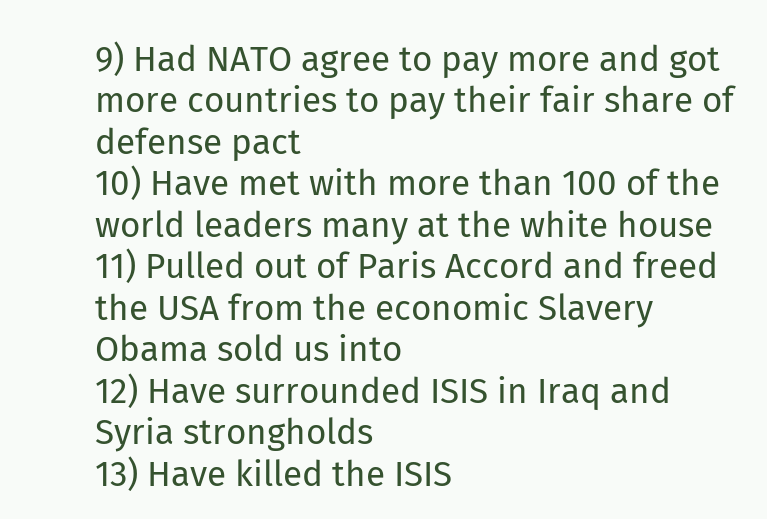9) Had NATO agree to pay more and got more countries to pay their fair share of defense pact
10) Have met with more than 100 of the world leaders many at the white house
11) Pulled out of Paris Accord and freed the USA from the economic Slavery Obama sold us into
12) Have surrounded ISIS in Iraq and Syria strongholds
13) Have killed the ISIS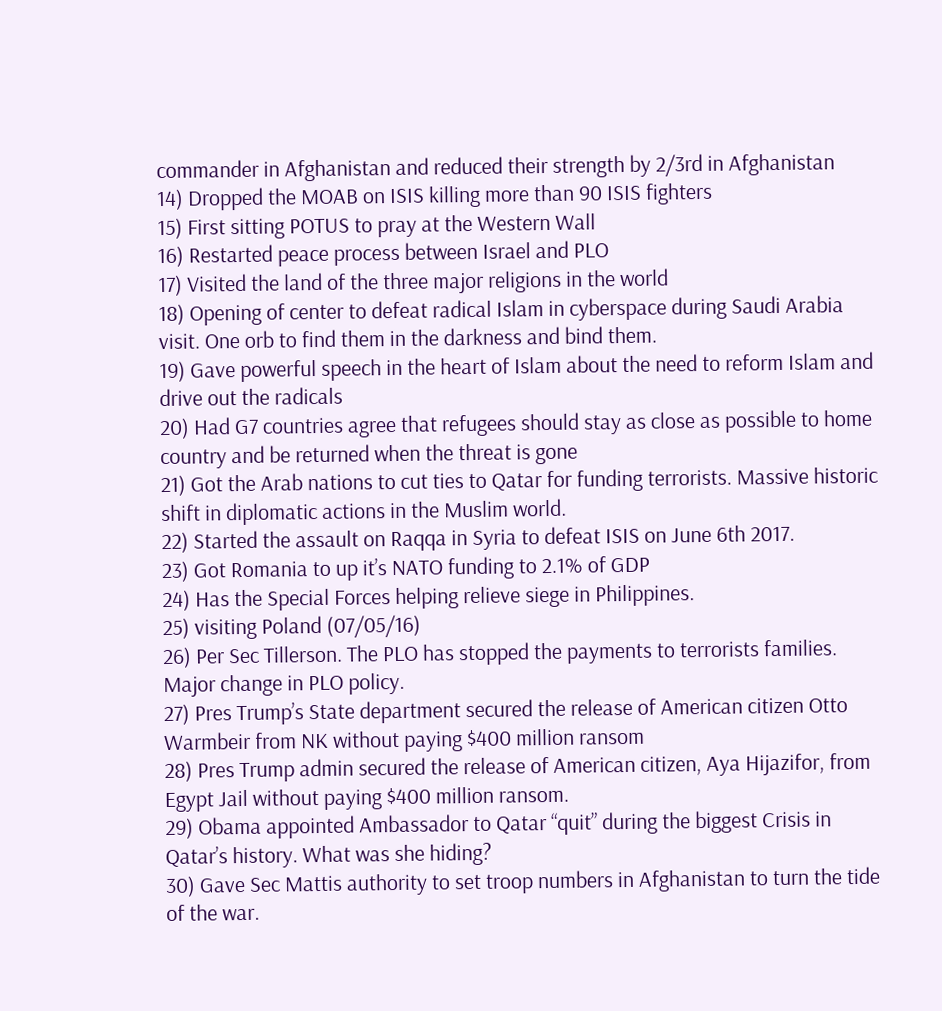commander in Afghanistan and reduced their strength by 2/3rd in Afghanistan
14) Dropped the MOAB on ISIS killing more than 90 ISIS fighters
15) First sitting POTUS to pray at the Western Wall
16) Restarted peace process between Israel and PLO
17) Visited the land of the three major religions in the world
18) Opening of center to defeat radical Islam in cyberspace during Saudi Arabia visit. One orb to find them in the darkness and bind them.
19) Gave powerful speech in the heart of Islam about the need to reform Islam and drive out the radicals
20) Had G7 countries agree that refugees should stay as close as possible to home country and be returned when the threat is gone
21) Got the Arab nations to cut ties to Qatar for funding terrorists. Massive historic shift in diplomatic actions in the Muslim world.
22) Started the assault on Raqqa in Syria to defeat ISIS on June 6th 2017.
23) Got Romania to up it’s NATO funding to 2.1% of GDP
24) Has the Special Forces helping relieve siege in Philippines.
25) visiting Poland (07/05/16)
26) Per Sec Tillerson. The PLO has stopped the payments to terrorists families. Major change in PLO policy.
27) Pres Trump’s State department secured the release of American citizen Otto Warmbeir from NK without paying $400 million ransom
28) Pres Trump admin secured the release of American citizen, Aya Hijazifor, from Egypt Jail without paying $400 million ransom.
29) Obama appointed Ambassador to Qatar “quit” during the biggest Crisis in Qatar’s history. What was she hiding?
30) Gave Sec Mattis authority to set troop numbers in Afghanistan to turn the tide of the war.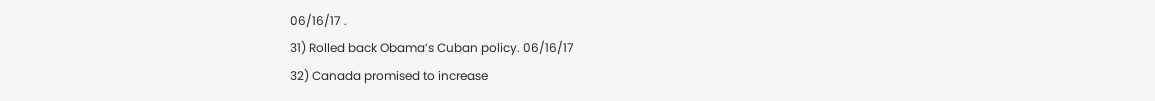06/16/17 .
31) Rolled back Obama’s Cuban policy. 06/16/17
32) Canada promised to increase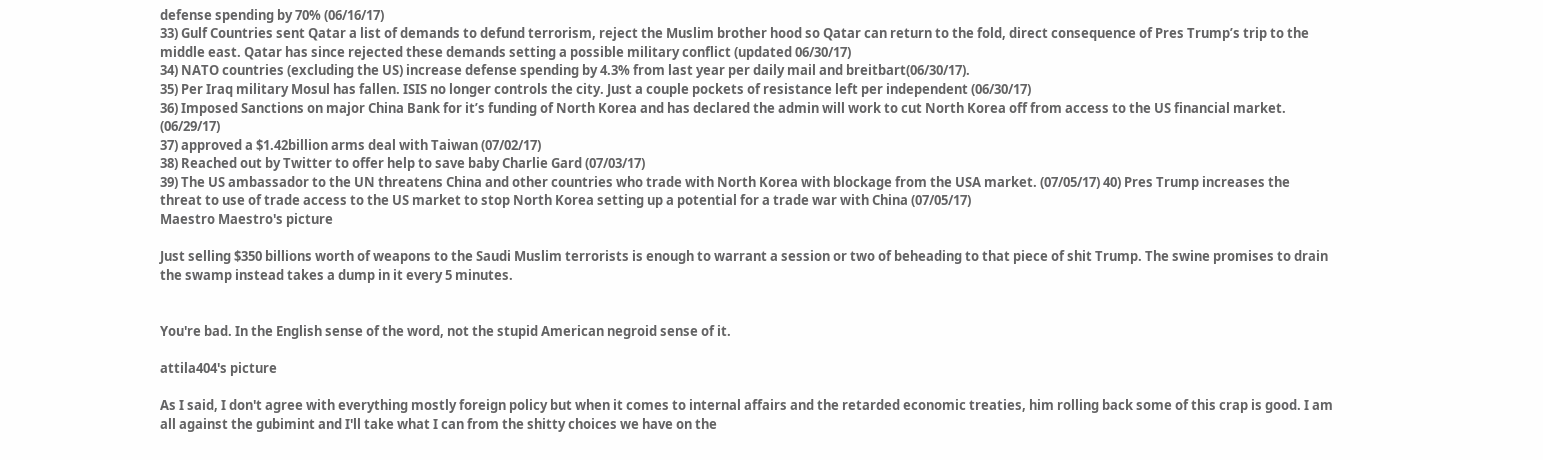defense spending by 70% (06/16/17)
33) Gulf Countries sent Qatar a list of demands to defund terrorism, reject the Muslim brother hood so Qatar can return to the fold, direct consequence of Pres Trump’s trip to the middle east. Qatar has since rejected these demands setting a possible military conflict (updated 06/30/17)
34) NATO countries (excluding the US) increase defense spending by 4.3% from last year per daily mail and breitbart(06/30/17).
35) Per Iraq military Mosul has fallen. ISIS no longer controls the city. Just a couple pockets of resistance left per independent (06/30/17)
36) Imposed Sanctions on major China Bank for it’s funding of North Korea and has declared the admin will work to cut North Korea off from access to the US financial market. (06/29/17)
37) approved a $1.42billion arms deal with Taiwan (07/02/17)
38) Reached out by Twitter to offer help to save baby Charlie Gard (07/03/17)
39) The US ambassador to the UN threatens China and other countries who trade with North Korea with blockage from the USA market. (07/05/17) 40) Pres Trump increases the threat to use of trade access to the US market to stop North Korea setting up a potential for a trade war with China (07/05/17)
Maestro Maestro's picture

Just selling $350 billions worth of weapons to the Saudi Muslim terrorists is enough to warrant a session or two of beheading to that piece of shit Trump. The swine promises to drain the swamp instead takes a dump in it every 5 minutes.


You're bad. In the English sense of the word, not the stupid American negroid sense of it.

attila404's picture

As I said, I don't agree with everything mostly foreign policy but when it comes to internal affairs and the retarded economic treaties, him rolling back some of this crap is good. I am all against the gubimint and I'll take what I can from the shitty choices we have on the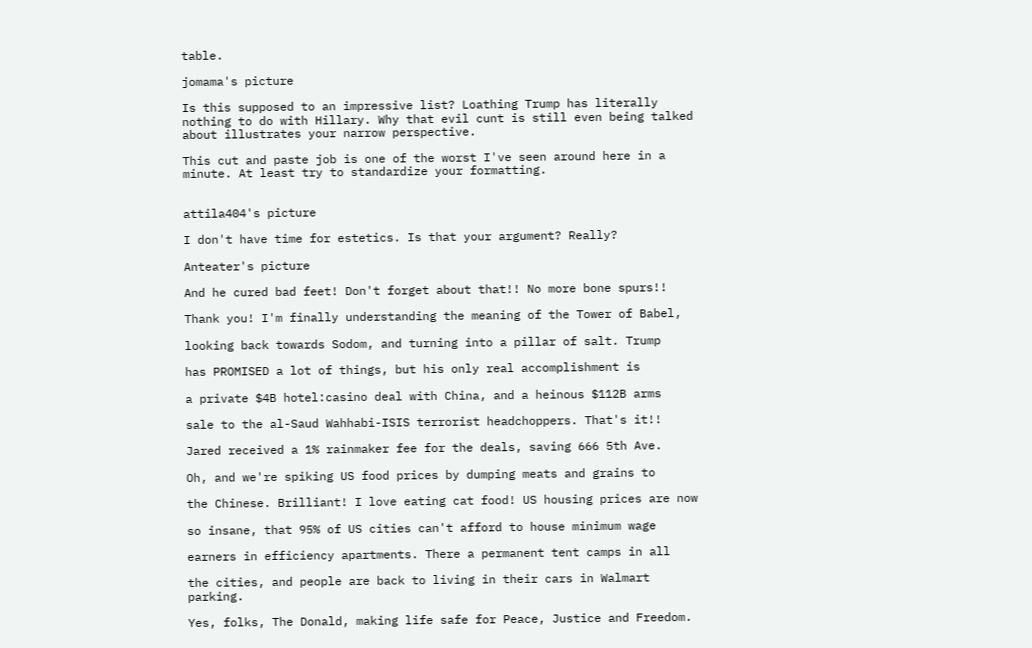table.

jomama's picture

Is this supposed to an impressive list? Loathing Trump has literally nothing to do with Hillary. Why that evil cunt is still even being talked about illustrates your narrow perspective.

This cut and paste job is one of the worst I've seen around here in a minute. At least try to standardize your formatting.


attila404's picture

I don't have time for estetics. Is that your argument? Really?

Anteater's picture

And he cured bad feet! Don't forget about that!! No more bone spurs!!

Thank you! I'm finally understanding the meaning of the Tower of Babel,

looking back towards Sodom, and turning into a pillar of salt. Trump

has PROMISED a lot of things, but his only real accomplishment is

a private $4B hotel:casino deal with China, and a heinous $112B arms

sale to the al-Saud Wahhabi-ISIS terrorist headchoppers. That's it!!

Jared received a 1% rainmaker fee for the deals, saving 666 5th Ave.

Oh, and we're spiking US food prices by dumping meats and grains to

the Chinese. Brilliant! I love eating cat food! US housing prices are now

so insane, that 95% of US cities can't afford to house minimum wage

earners in efficiency apartments. There a permanent tent camps in all

the cities, and people are back to living in their cars in Walmart parking.

Yes, folks, The Donald, making life safe for Peace, Justice and Freedom.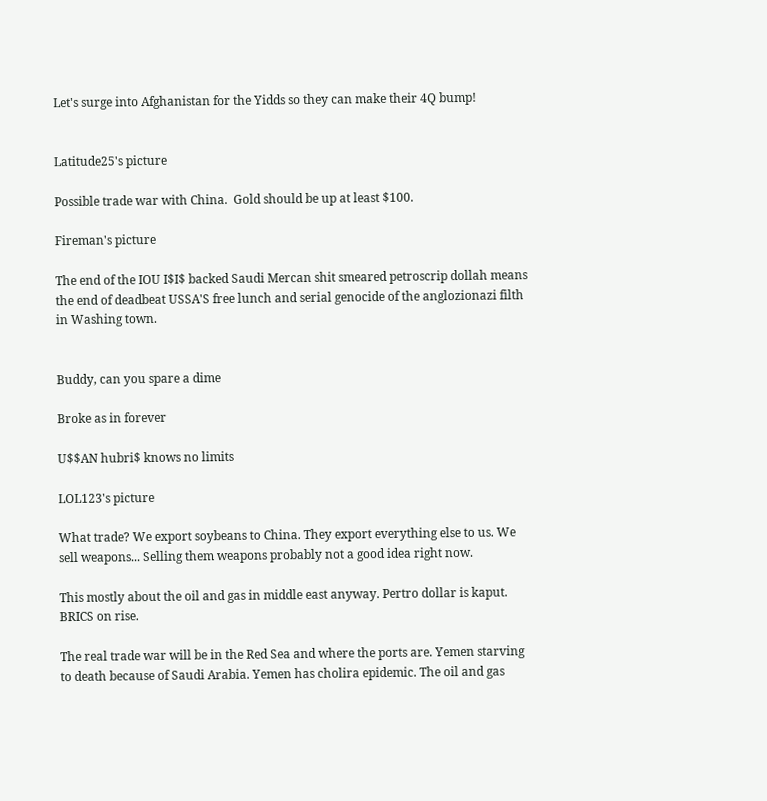Let's surge into Afghanistan for the Yidds so they can make their 4Q bump!


Latitude25's picture

Possible trade war with China.  Gold should be up at least $100.

Fireman's picture

The end of the IOU I$I$ backed Saudi Mercan shit smeared petroscrip dollah means the end of deadbeat USSA'S free lunch and serial genocide of the anglozionazi filth in Washing town.


Buddy, can you spare a dime

Broke as in forever

U$$AN hubri$ knows no limits

LOL123's picture

What trade? We export soybeans to China. They export everything else to us. We sell weapons... Selling them weapons probably not a good idea right now.

This mostly about the oil and gas in middle east anyway. Pertro dollar is kaput. BRICS on rise.

The real trade war will be in the Red Sea and where the ports are. Yemen starving to death because of Saudi Arabia. Yemen has cholira epidemic. The oil and gas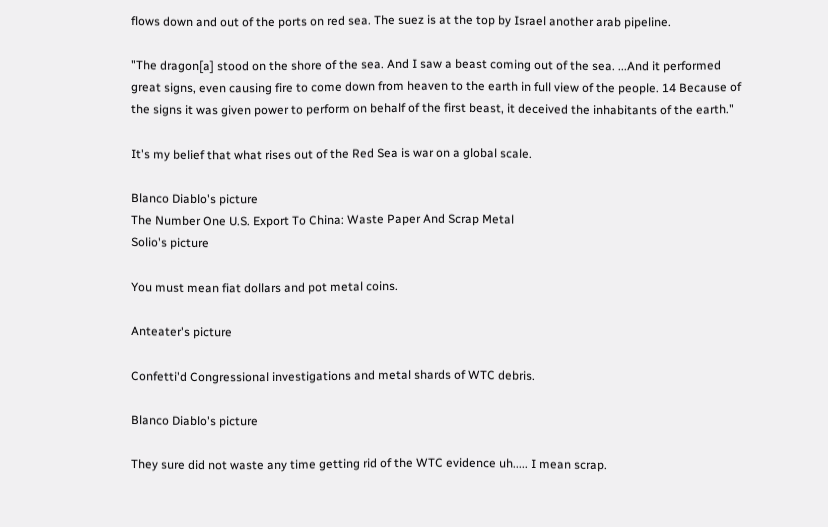flows down and out of the ports on red sea. The suez is at the top by Israel another arab pipeline.

"The dragon[a] stood on the shore of the sea. And I saw a beast coming out of the sea. ...And it performed great signs, even causing fire to come down from heaven to the earth in full view of the people. 14 Because of the signs it was given power to perform on behalf of the first beast, it deceived the inhabitants of the earth."

It's my belief that what rises out of the Red Sea is war on a global scale.

Blanco Diablo's picture
The Number One U.S. Export To China: Waste Paper And Scrap Metal
Solio's picture

You must mean fiat dollars and pot metal coins.

Anteater's picture

Confetti'd Congressional investigations and metal shards of WTC debris.

Blanco Diablo's picture

They sure did not waste any time getting rid of the WTC evidence uh..... I mean scrap.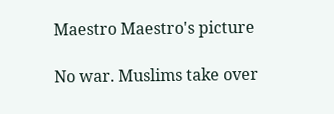Maestro Maestro's picture

No war. Muslims take over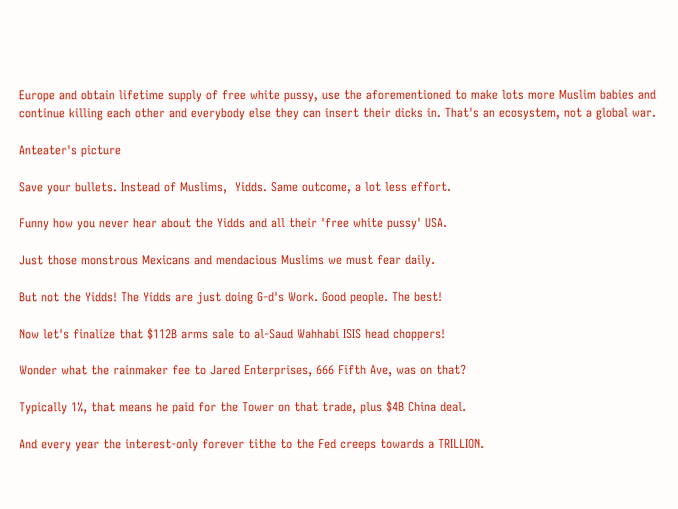Europe and obtain lifetime supply of free white pussy, use the aforementioned to make lots more Muslim babies and continue killing each other and everybody else they can insert their dicks in. That's an ecosystem, not a global war.

Anteater's picture

Save your bullets. Instead of Muslims,  Yidds. Same outcome, a lot less effort.

Funny how you never hear about the Yidds and all their 'free white pussy' USA.

Just those monstrous Mexicans and mendacious Muslims we must fear daily.

But not the Yidds! The Yidds are just doing G-d's Work. Good people. The best!

Now let's finalize that $112B arms sale to al-Saud Wahhabi ISIS head choppers!

Wonder what the rainmaker fee to Jared Enterprises, 666 Fifth Ave, was on that?

Typically 1%, that means he paid for the Tower on that trade, plus $4B China deal.

And every year the interest-only forever tithe to the Fed creeps towards a TRILLION.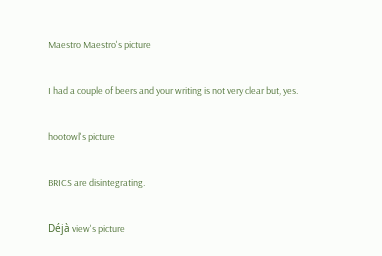Maestro Maestro's picture

I had a couple of beers and your writing is not very clear but, yes.

hootowl's picture

BRICS are disintegrating.

Déjà view's picture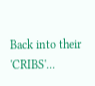Back into their 'CRIBS'...